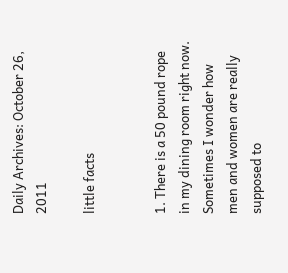Daily Archives: October 26, 2011

little facts


1. There is a 50 pound rope in my dining room right now.  Sometimes I wonder how men and women are really supposed to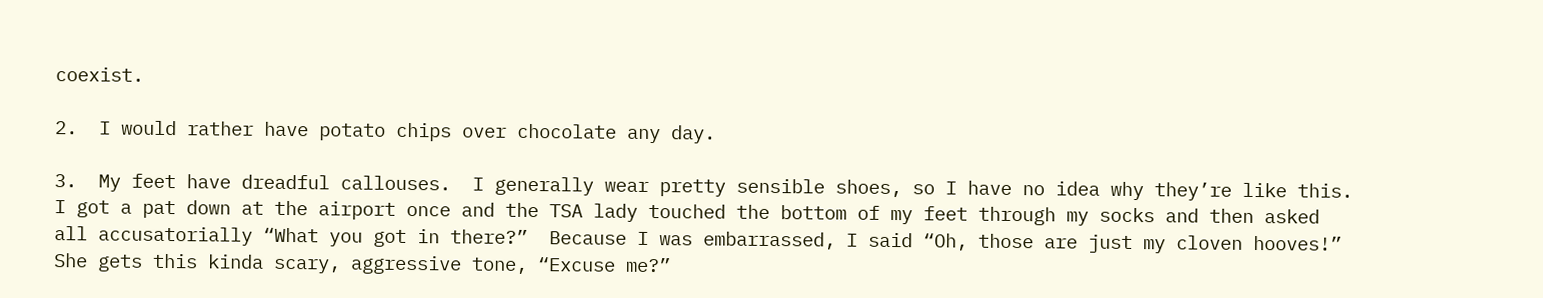coexist.

2.  I would rather have potato chips over chocolate any day.

3.  My feet have dreadful callouses.  I generally wear pretty sensible shoes, so I have no idea why they’re like this.  I got a pat down at the airport once and the TSA lady touched the bottom of my feet through my socks and then asked all accusatorially “What you got in there?”  Because I was embarrassed, I said “Oh, those are just my cloven hooves!”  She gets this kinda scary, aggressive tone, “Excuse me?”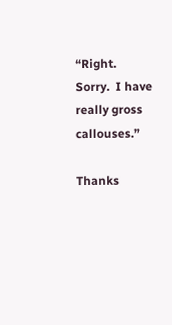“Right.  Sorry.  I have really gross callouses.”

Thanks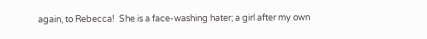again, to Rebecca!  She is a face-washing hater; a girl after my own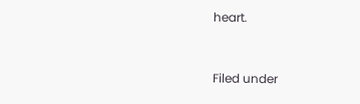heart.


Filed under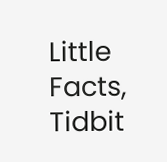Little Facts, Tidbit